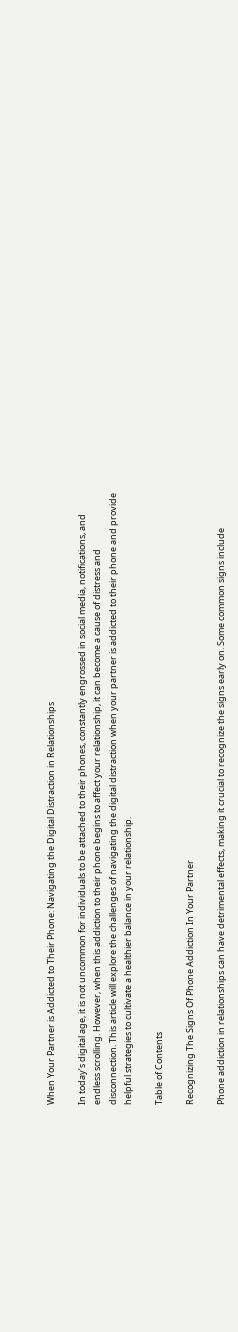When Your Partner is Addicted to Their Phone: Navigating the Digital Distraction in Relationships

In today’s digital age, it is not uncommon for individuals to be attached to their phones, constantly engrossed in social media, notifications, and endless scrolling. However, when this addiction to their phone begins to affect your relationship, it can become a cause of distress and disconnection. This article will explore the challenges of navigating the digital distraction when your partner is addicted to their phone and provide helpful strategies to cultivate a healthier balance in your relationship.

Table of Contents

Recognizing The Signs Of Phone Addiction In Your Partner

Phone addiction in relationships can have detrimental effects, making it crucial to recognize the signs early on. Some common signs include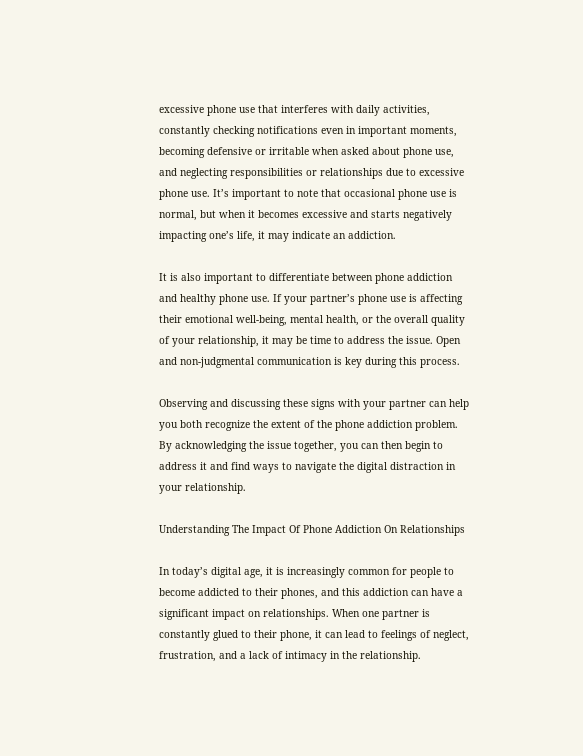excessive phone use that interferes with daily activities, constantly checking notifications even in important moments, becoming defensive or irritable when asked about phone use, and neglecting responsibilities or relationships due to excessive phone use. It’s important to note that occasional phone use is normal, but when it becomes excessive and starts negatively impacting one’s life, it may indicate an addiction.

It is also important to differentiate between phone addiction and healthy phone use. If your partner’s phone use is affecting their emotional well-being, mental health, or the overall quality of your relationship, it may be time to address the issue. Open and non-judgmental communication is key during this process.

Observing and discussing these signs with your partner can help you both recognize the extent of the phone addiction problem. By acknowledging the issue together, you can then begin to address it and find ways to navigate the digital distraction in your relationship.

Understanding The Impact Of Phone Addiction On Relationships

In today’s digital age, it is increasingly common for people to become addicted to their phones, and this addiction can have a significant impact on relationships. When one partner is constantly glued to their phone, it can lead to feelings of neglect, frustration, and a lack of intimacy in the relationship.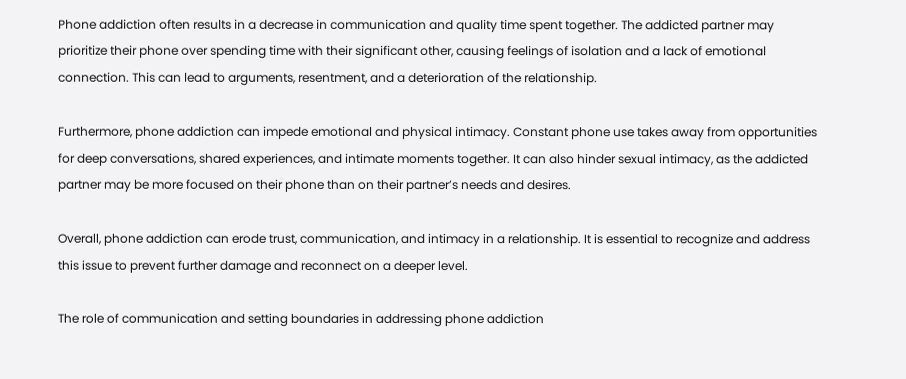Phone addiction often results in a decrease in communication and quality time spent together. The addicted partner may prioritize their phone over spending time with their significant other, causing feelings of isolation and a lack of emotional connection. This can lead to arguments, resentment, and a deterioration of the relationship.

Furthermore, phone addiction can impede emotional and physical intimacy. Constant phone use takes away from opportunities for deep conversations, shared experiences, and intimate moments together. It can also hinder sexual intimacy, as the addicted partner may be more focused on their phone than on their partner’s needs and desires.

Overall, phone addiction can erode trust, communication, and intimacy in a relationship. It is essential to recognize and address this issue to prevent further damage and reconnect on a deeper level.

The role of communication and setting boundaries in addressing phone addiction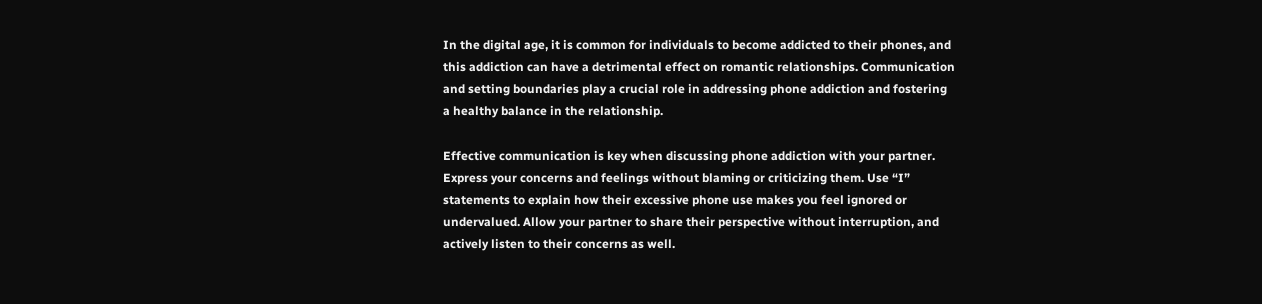In the digital age, it is common for individuals to become addicted to their phones, and this addiction can have a detrimental effect on romantic relationships. Communication and setting boundaries play a crucial role in addressing phone addiction and fostering a healthy balance in the relationship.

Effective communication is key when discussing phone addiction with your partner. Express your concerns and feelings without blaming or criticizing them. Use “I” statements to explain how their excessive phone use makes you feel ignored or undervalued. Allow your partner to share their perspective without interruption, and actively listen to their concerns as well.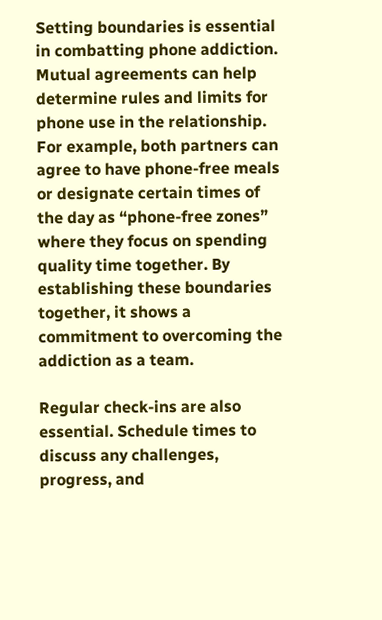Setting boundaries is essential in combatting phone addiction. Mutual agreements can help determine rules and limits for phone use in the relationship. For example, both partners can agree to have phone-free meals or designate certain times of the day as “phone-free zones” where they focus on spending quality time together. By establishing these boundaries together, it shows a commitment to overcoming the addiction as a team.

Regular check-ins are also essential. Schedule times to discuss any challenges, progress, and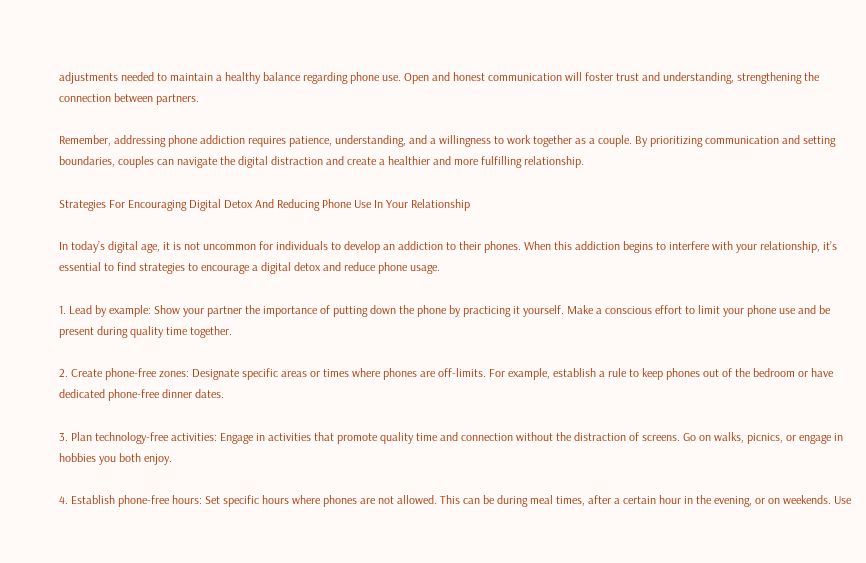adjustments needed to maintain a healthy balance regarding phone use. Open and honest communication will foster trust and understanding, strengthening the connection between partners.

Remember, addressing phone addiction requires patience, understanding, and a willingness to work together as a couple. By prioritizing communication and setting boundaries, couples can navigate the digital distraction and create a healthier and more fulfilling relationship.

Strategies For Encouraging Digital Detox And Reducing Phone Use In Your Relationship

In today’s digital age, it is not uncommon for individuals to develop an addiction to their phones. When this addiction begins to interfere with your relationship, it’s essential to find strategies to encourage a digital detox and reduce phone usage.

1. Lead by example: Show your partner the importance of putting down the phone by practicing it yourself. Make a conscious effort to limit your phone use and be present during quality time together.

2. Create phone-free zones: Designate specific areas or times where phones are off-limits. For example, establish a rule to keep phones out of the bedroom or have dedicated phone-free dinner dates.

3. Plan technology-free activities: Engage in activities that promote quality time and connection without the distraction of screens. Go on walks, picnics, or engage in hobbies you both enjoy.

4. Establish phone-free hours: Set specific hours where phones are not allowed. This can be during meal times, after a certain hour in the evening, or on weekends. Use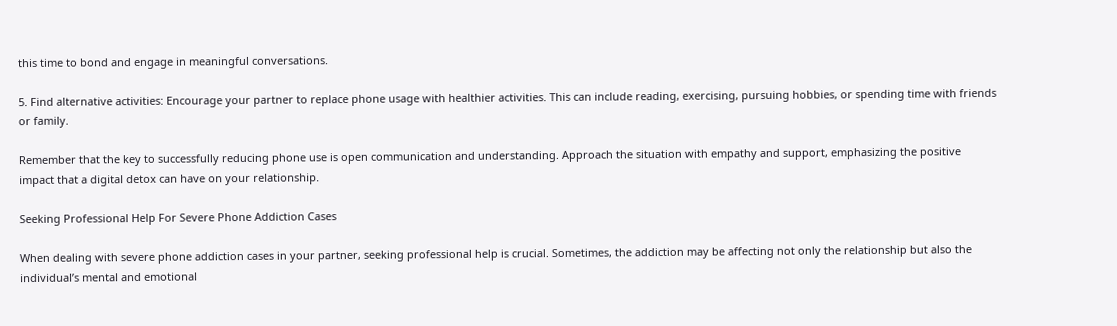this time to bond and engage in meaningful conversations.

5. Find alternative activities: Encourage your partner to replace phone usage with healthier activities. This can include reading, exercising, pursuing hobbies, or spending time with friends or family.

Remember that the key to successfully reducing phone use is open communication and understanding. Approach the situation with empathy and support, emphasizing the positive impact that a digital detox can have on your relationship.

Seeking Professional Help For Severe Phone Addiction Cases

When dealing with severe phone addiction cases in your partner, seeking professional help is crucial. Sometimes, the addiction may be affecting not only the relationship but also the individual’s mental and emotional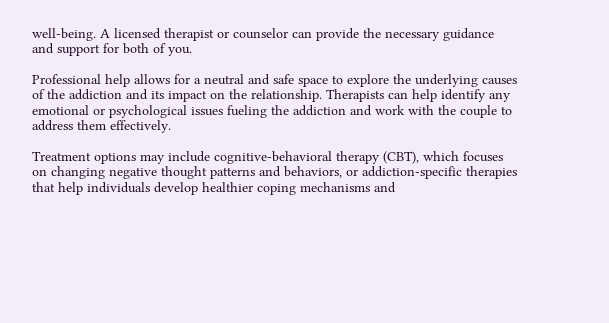well-being. A licensed therapist or counselor can provide the necessary guidance and support for both of you.

Professional help allows for a neutral and safe space to explore the underlying causes of the addiction and its impact on the relationship. Therapists can help identify any emotional or psychological issues fueling the addiction and work with the couple to address them effectively.

Treatment options may include cognitive-behavioral therapy (CBT), which focuses on changing negative thought patterns and behaviors, or addiction-specific therapies that help individuals develop healthier coping mechanisms and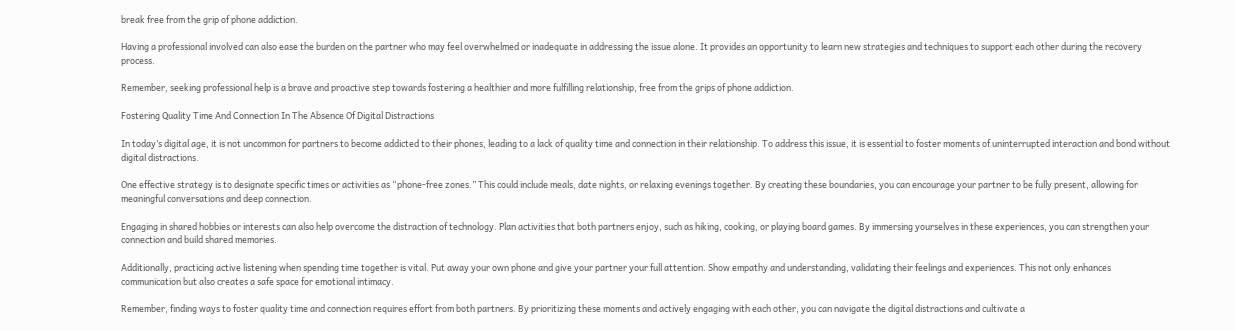break free from the grip of phone addiction.

Having a professional involved can also ease the burden on the partner who may feel overwhelmed or inadequate in addressing the issue alone. It provides an opportunity to learn new strategies and techniques to support each other during the recovery process.

Remember, seeking professional help is a brave and proactive step towards fostering a healthier and more fulfilling relationship, free from the grips of phone addiction.

Fostering Quality Time And Connection In The Absence Of Digital Distractions

In today’s digital age, it is not uncommon for partners to become addicted to their phones, leading to a lack of quality time and connection in their relationship. To address this issue, it is essential to foster moments of uninterrupted interaction and bond without digital distractions.

One effective strategy is to designate specific times or activities as “phone-free zones.” This could include meals, date nights, or relaxing evenings together. By creating these boundaries, you can encourage your partner to be fully present, allowing for meaningful conversations and deep connection.

Engaging in shared hobbies or interests can also help overcome the distraction of technology. Plan activities that both partners enjoy, such as hiking, cooking, or playing board games. By immersing yourselves in these experiences, you can strengthen your connection and build shared memories.

Additionally, practicing active listening when spending time together is vital. Put away your own phone and give your partner your full attention. Show empathy and understanding, validating their feelings and experiences. This not only enhances communication but also creates a safe space for emotional intimacy.

Remember, finding ways to foster quality time and connection requires effort from both partners. By prioritizing these moments and actively engaging with each other, you can navigate the digital distractions and cultivate a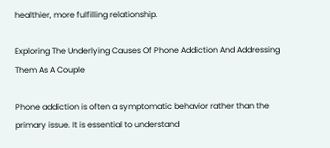healthier, more fulfilling relationship.

Exploring The Underlying Causes Of Phone Addiction And Addressing Them As A Couple

Phone addiction is often a symptomatic behavior rather than the primary issue. It is essential to understand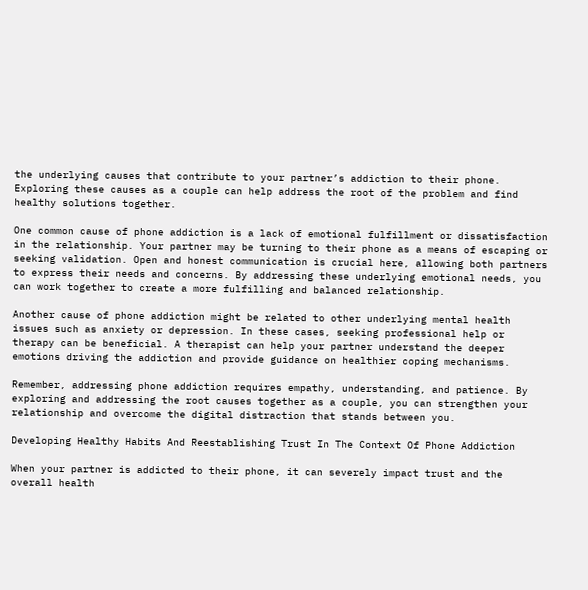the underlying causes that contribute to your partner’s addiction to their phone. Exploring these causes as a couple can help address the root of the problem and find healthy solutions together.

One common cause of phone addiction is a lack of emotional fulfillment or dissatisfaction in the relationship. Your partner may be turning to their phone as a means of escaping or seeking validation. Open and honest communication is crucial here, allowing both partners to express their needs and concerns. By addressing these underlying emotional needs, you can work together to create a more fulfilling and balanced relationship.

Another cause of phone addiction might be related to other underlying mental health issues such as anxiety or depression. In these cases, seeking professional help or therapy can be beneficial. A therapist can help your partner understand the deeper emotions driving the addiction and provide guidance on healthier coping mechanisms.

Remember, addressing phone addiction requires empathy, understanding, and patience. By exploring and addressing the root causes together as a couple, you can strengthen your relationship and overcome the digital distraction that stands between you.

Developing Healthy Habits And Reestablishing Trust In The Context Of Phone Addiction

When your partner is addicted to their phone, it can severely impact trust and the overall health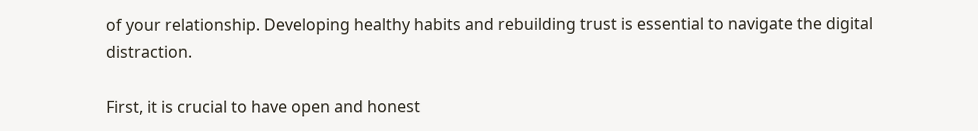of your relationship. Developing healthy habits and rebuilding trust is essential to navigate the digital distraction.

First, it is crucial to have open and honest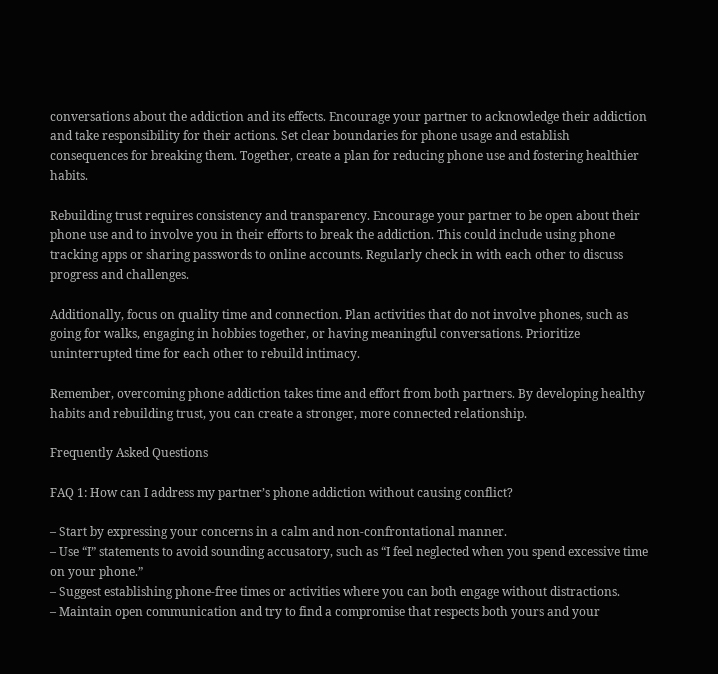conversations about the addiction and its effects. Encourage your partner to acknowledge their addiction and take responsibility for their actions. Set clear boundaries for phone usage and establish consequences for breaking them. Together, create a plan for reducing phone use and fostering healthier habits.

Rebuilding trust requires consistency and transparency. Encourage your partner to be open about their phone use and to involve you in their efforts to break the addiction. This could include using phone tracking apps or sharing passwords to online accounts. Regularly check in with each other to discuss progress and challenges.

Additionally, focus on quality time and connection. Plan activities that do not involve phones, such as going for walks, engaging in hobbies together, or having meaningful conversations. Prioritize uninterrupted time for each other to rebuild intimacy.

Remember, overcoming phone addiction takes time and effort from both partners. By developing healthy habits and rebuilding trust, you can create a stronger, more connected relationship.

Frequently Asked Questions

FAQ 1: How can I address my partner’s phone addiction without causing conflict?

– Start by expressing your concerns in a calm and non-confrontational manner.
– Use “I” statements to avoid sounding accusatory, such as “I feel neglected when you spend excessive time on your phone.”
– Suggest establishing phone-free times or activities where you can both engage without distractions.
– Maintain open communication and try to find a compromise that respects both yours and your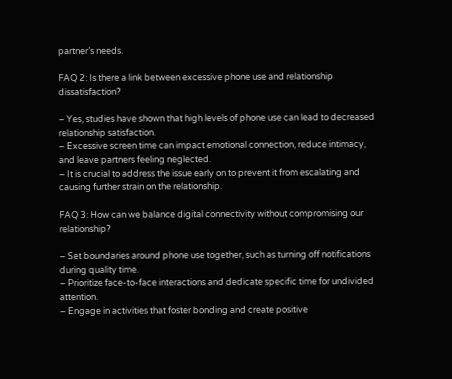partner’s needs.

FAQ 2: Is there a link between excessive phone use and relationship dissatisfaction?

– Yes, studies have shown that high levels of phone use can lead to decreased relationship satisfaction.
– Excessive screen time can impact emotional connection, reduce intimacy, and leave partners feeling neglected.
– It is crucial to address the issue early on to prevent it from escalating and causing further strain on the relationship.

FAQ 3: How can we balance digital connectivity without compromising our relationship?

– Set boundaries around phone use together, such as turning off notifications during quality time.
– Prioritize face-to-face interactions and dedicate specific time for undivided attention.
– Engage in activities that foster bonding and create positive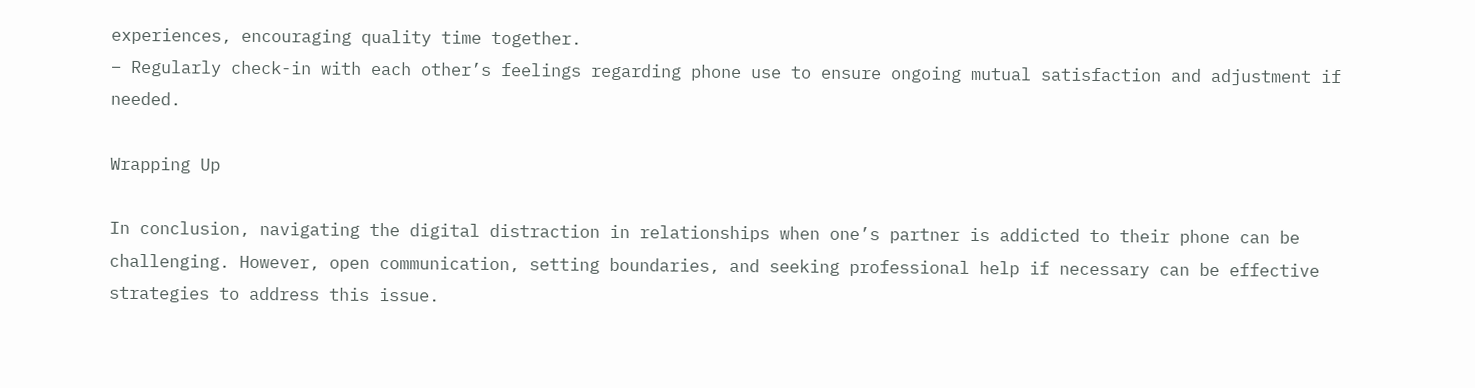experiences, encouraging quality time together.
– Regularly check-in with each other’s feelings regarding phone use to ensure ongoing mutual satisfaction and adjustment if needed.

Wrapping Up

In conclusion, navigating the digital distraction in relationships when one’s partner is addicted to their phone can be challenging. However, open communication, setting boundaries, and seeking professional help if necessary can be effective strategies to address this issue.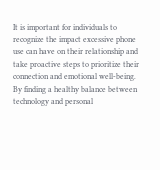It is important for individuals to recognize the impact excessive phone use can have on their relationship and take proactive steps to prioritize their connection and emotional well-being. By finding a healthy balance between technology and personal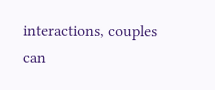interactions, couples can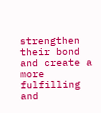strengthen their bond and create a more fulfilling and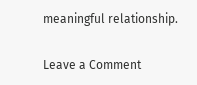meaningful relationship.

Leave a Comment